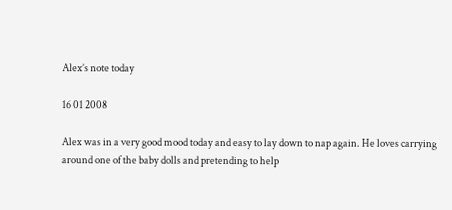Alex’s note today

16 01 2008

Alex was in a very good mood today and easy to lay down to nap again. He loves carrying around one of the baby dolls and pretending to help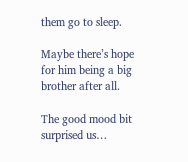them go to sleep.

Maybe there’s hope for him being a big brother after all.

The good mood bit surprised us…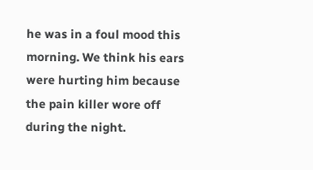he was in a foul mood this morning. We think his ears were hurting him because the pain killer wore off during the night.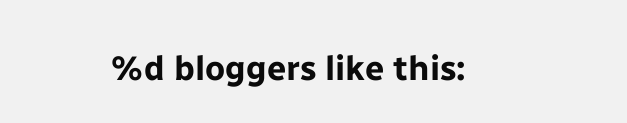%d bloggers like this: